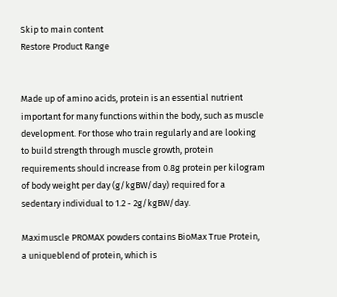Skip to main content
Restore Product Range


Made up of amino acids, protein is an essential nutrient important for many functions within the body, such as muscle development. For those who train regularly and are looking to build strength through muscle growth, protein requirements should increase from 0.8g protein per kilogram of body weight per day (g/kgBW/day) required for a sedentary individual to 1.2 - 2g/kgBW/day.

Maximuscle PROMAX powders contains BioMax True Protein, a uniqueblend of protein, which is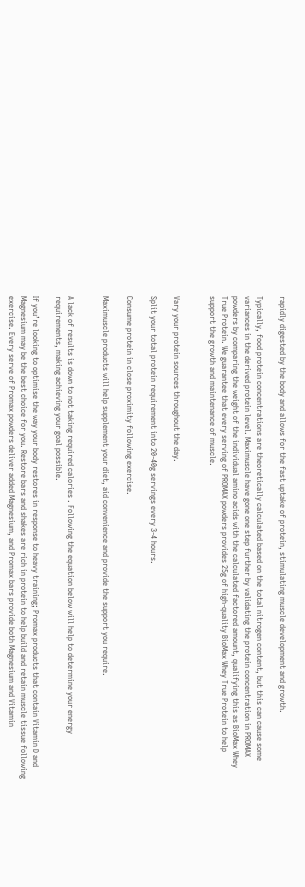rapidly digested by the body and allows for the fast uptake of protein, stimulating muscle development and growth.

Typically, food protein concentrations are theoretically calculated based on the total nitrogen content, but this can cause some variances in the derived protein level. Maximuscle have gone one step further by validating the protein concentration in PROMAX powders by comparing the weight of the individual amino acids with the calculated factored amount, qualifying this as BioMax Whey True Protein. We guarantee that every serving of PROMAX powders provides 25g of high-quality BioMax Whey True Protein to help support the growth and maintenance of muscle.


Vary your protein sources throughout the day.

Split your total protein requirement into 20-40g servings every 3-4 hours.

Consume protein in close proximity following exercise.

Maximuscle products will help supplement your diet, aid convenience and provide the support you require.


A lack of results is down to not taking required calories . Following the equation below will help to determine your energy requirements, making achieving your goal possible.

If you’re looking to optimise the way your body restores in response to heavy training; Promax products that contain Vitamin D and Magnesium may be the best choice for you. Restore bars and shakes are rich in protein to help build and retain muscle tissue following exercise. Every serve of Promax powders deliver added Magnesium, and Promax bars provide both Magnesium and Vitamin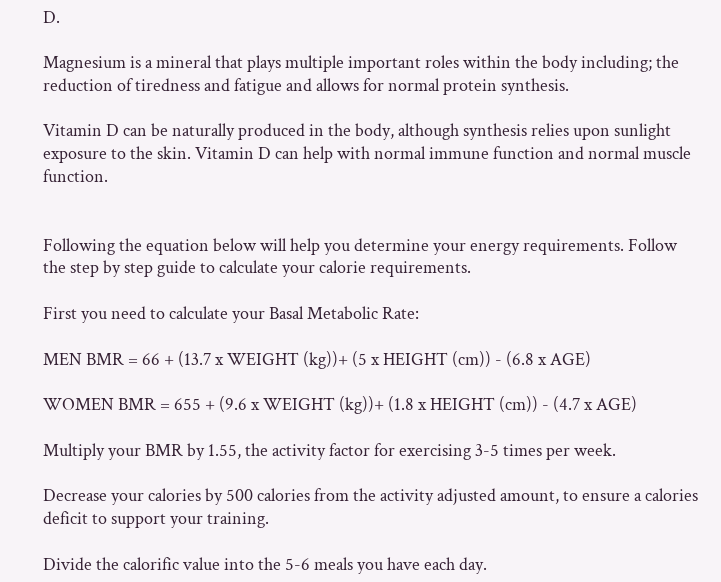D.

Magnesium is a mineral that plays multiple important roles within the body including; the reduction of tiredness and fatigue and allows for normal protein synthesis.

Vitamin D can be naturally produced in the body, although synthesis relies upon sunlight exposure to the skin. Vitamin D can help with normal immune function and normal muscle function.


Following the equation below will help you determine your energy requirements. Follow the step by step guide to calculate your calorie requirements.

First you need to calculate your Basal Metabolic Rate:

MEN BMR = 66 + (13.7 x WEIGHT (kg))+ (5 x HEIGHT (cm)) - (6.8 x AGE)

WOMEN BMR = 655 + (9.6 x WEIGHT (kg))+ (1.8 x HEIGHT (cm)) - (4.7 x AGE)

Multiply your BMR by 1.55, the activity factor for exercising 3-5 times per week.

Decrease your calories by 500 calories from the activity adjusted amount, to ensure a calories deficit to support your training.

Divide the calorific value into the 5-6 meals you have each day.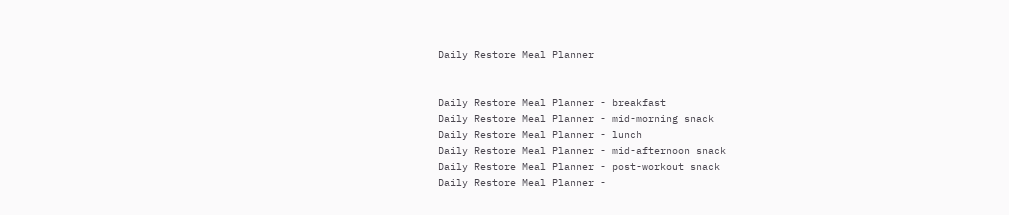Daily Restore Meal Planner


Daily Restore Meal Planner - breakfast
Daily Restore Meal Planner - mid-morning snack
Daily Restore Meal Planner - lunch
Daily Restore Meal Planner - mid-afternoon snack
Daily Restore Meal Planner - post-workout snack
Daily Restore Meal Planner -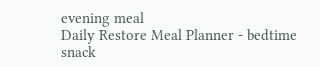evening meal
Daily Restore Meal Planner - bedtime snack